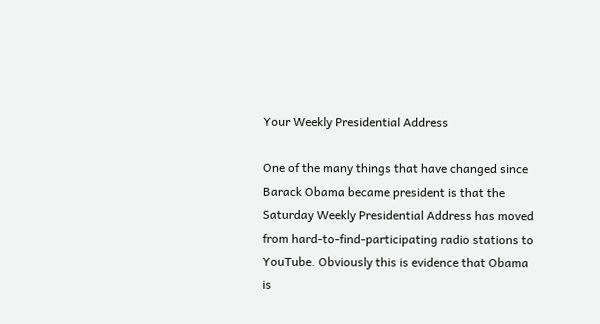Your Weekly Presidential Address

One of the many things that have changed since Barack Obama became president is that the Saturday Weekly Presidential Address has moved from hard-to-find-participating radio stations to YouTube. Obviously this is evidence that Obama is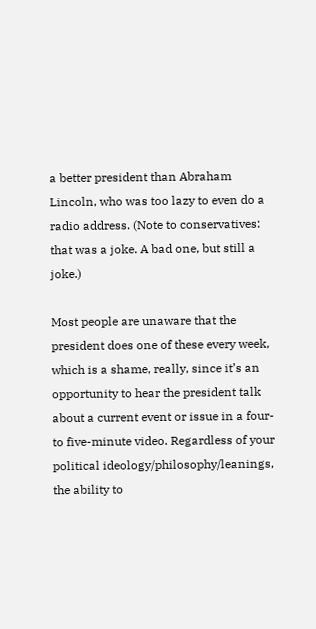a better president than Abraham Lincoln, who was too lazy to even do a radio address. (Note to conservatives: that was a joke. A bad one, but still a joke.)

Most people are unaware that the president does one of these every week, which is a shame, really, since it’s an opportunity to hear the president talk about a current event or issue in a four- to five-minute video. Regardless of your political ideology/philosophy/leanings, the ability to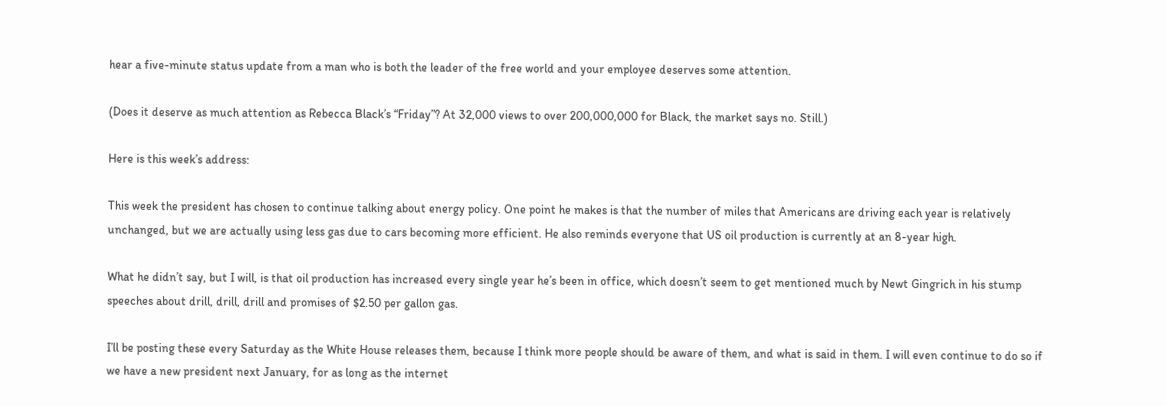hear a five-minute status update from a man who is both the leader of the free world and your employee deserves some attention.

(Does it deserve as much attention as Rebecca Black’s “Friday”? At 32,000 views to over 200,000,000 for Black, the market says no. Still.)

Here is this week’s address:

This week the president has chosen to continue talking about energy policy. One point he makes is that the number of miles that Americans are driving each year is relatively unchanged, but we are actually using less gas due to cars becoming more efficient. He also reminds everyone that US oil production is currently at an 8-year high.

What he didn’t say, but I will, is that oil production has increased every single year he’s been in office, which doesn’t seem to get mentioned much by Newt Gingrich in his stump speeches about drill, drill, drill and promises of $2.50 per gallon gas.

I’ll be posting these every Saturday as the White House releases them, because I think more people should be aware of them, and what is said in them. I will even continue to do so if we have a new president next January, for as long as the internet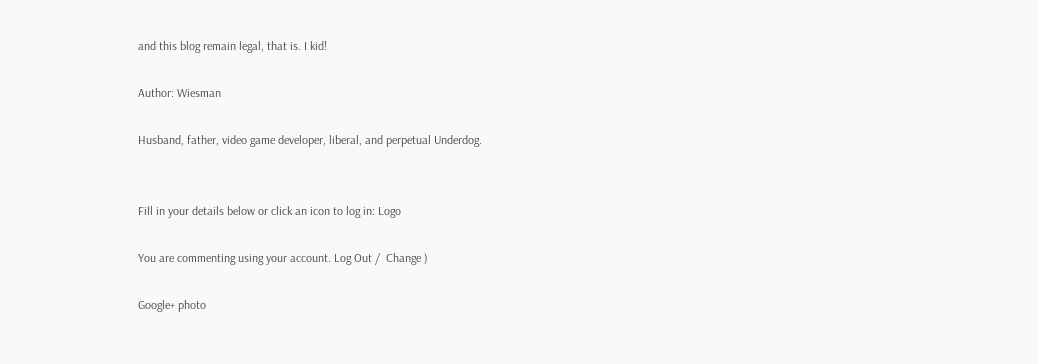and this blog remain legal, that is. I kid!

Author: Wiesman

Husband, father, video game developer, liberal, and perpetual Underdog.


Fill in your details below or click an icon to log in: Logo

You are commenting using your account. Log Out /  Change )

Google+ photo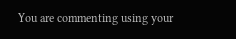You are commenting using your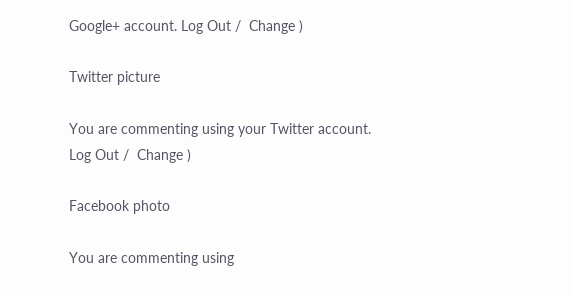Google+ account. Log Out /  Change )

Twitter picture

You are commenting using your Twitter account. Log Out /  Change )

Facebook photo

You are commenting using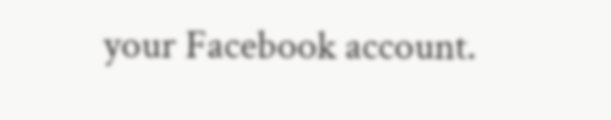your Facebook account.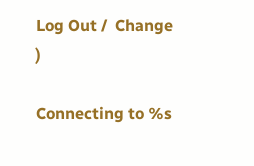Log Out /  Change )

Connecting to %s